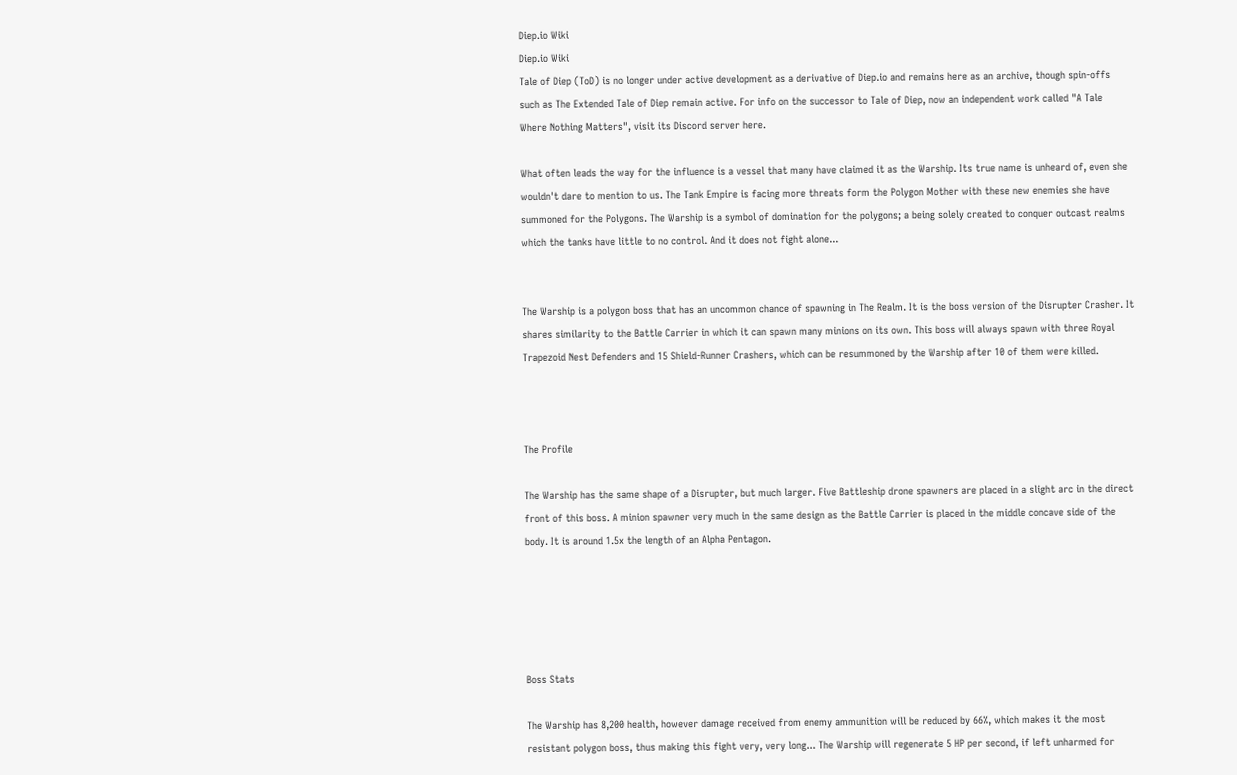Diep.io Wiki
Diep.io Wiki
Tale of Diep (ToD) is no longer under active development as a derivative of Diep.io and remains here as an archive, though spin-offs such as The Extended Tale of Diep remain active. For info on the successor to Tale of Diep, now an independent work called "A Tale Where Nothing Matters", visit its Discord server here.

What often leads the way for the influence is a vessel that many have claimed it as the Warship. Its true name is unheard of, even she wouldn't dare to mention to us. The Tank Empire is facing more threats form the Polygon Mother with these new enemies she have summoned for the Polygons. The Warship is a symbol of domination for the polygons; a being solely created to conquer outcast realms which the tanks have little to no control. And it does not fight alone...


The Warship is a polygon boss that has an uncommon chance of spawning in The Realm. It is the boss version of the Disrupter Crasher. It shares similarity to the Battle Carrier in which it can spawn many minions on its own. This boss will always spawn with three Royal Trapezoid Nest Defenders and 15 Shield-Runner Crashers, which can be resummoned by the Warship after 10 of them were killed.



The Profile

The Warship has the same shape of a Disrupter, but much larger. Five Battleship drone spawners are placed in a slight arc in the direct front of this boss. A minion spawner very much in the same design as the Battle Carrier is placed in the middle concave side of the body. It is around 1.5x the length of an Alpha Pentagon.





Boss Stats

The Warship has 8,200 health, however damage received from enemy ammunition will be reduced by 66%, which makes it the most resistant polygon boss, thus making this fight very, very long... The Warship will regenerate 5 HP per second, if left unharmed for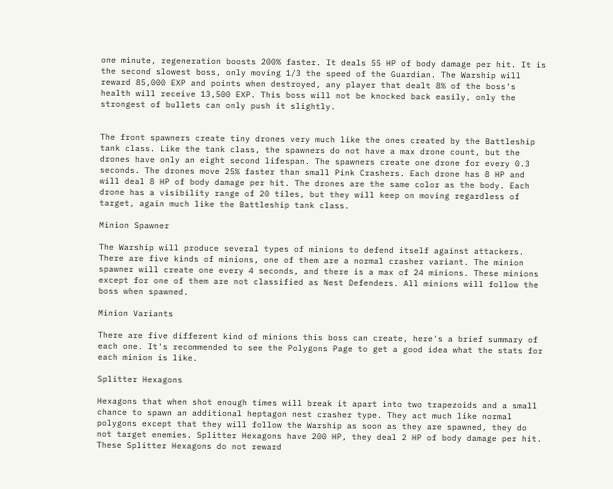one minute, regeneration boosts 200% faster. It deals 55 HP of body damage per hit. It is the second slowest boss, only moving 1/3 the speed of the Guardian. The Warship will reward 85,000 EXP and points when destroyed, any player that dealt 8% of the boss's health will receive 13,500 EXP. This boss will not be knocked back easily, only the strongest of bullets can only push it slightly.


The front spawners create tiny drones very much like the ones created by the Battleship tank class. Like the tank class, the spawners do not have a max drone count, but the drones have only an eight second lifespan. The spawners create one drone for every 0.3 seconds. The drones move 25% faster than small Pink Crashers. Each drone has 8 HP and will deal 8 HP of body damage per hit. The drones are the same color as the body. Each drone has a visibility range of 20 tiles, but they will keep on moving regardless of target, again much like the Battleship tank class.

Minion Spawner

The Warship will produce several types of minions to defend itself against attackers. There are five kinds of minions, one of them are a normal crasher variant. The minion spawner will create one every 4 seconds, and there is a max of 24 minions. These minions except for one of them are not classified as Nest Defenders. All minions will follow the boss when spawned.

Minion Variants

There are five different kind of minions this boss can create, here's a brief summary of each one. It's recommended to see the Polygons Page to get a good idea what the stats for each minion is like.

Splitter Hexagons

Hexagons that when shot enough times will break it apart into two trapezoids and a small chance to spawn an additional heptagon nest crasher type. They act much like normal polygons except that they will follow the Warship as soon as they are spawned, they do not target enemies. Splitter Hexagons have 200 HP, they deal 2 HP of body damage per hit. These Splitter Hexagons do not reward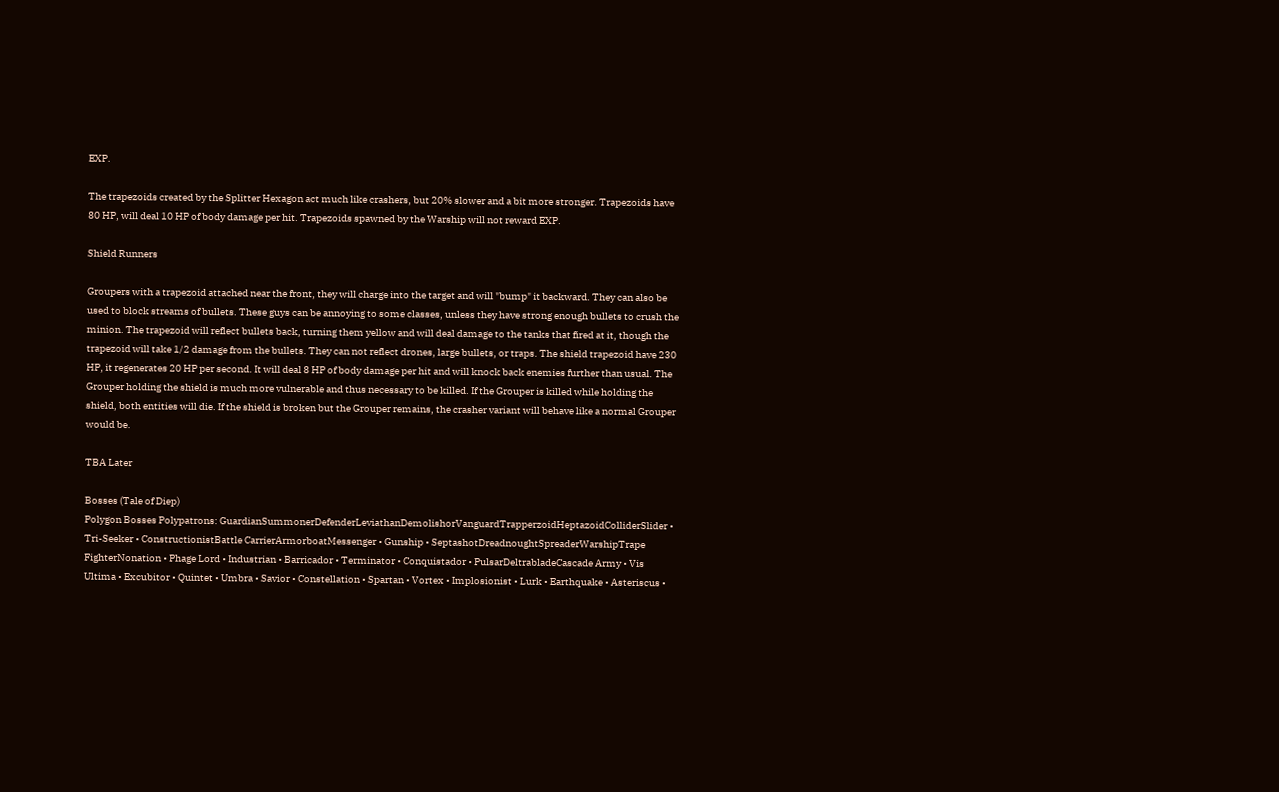EXP.

The trapezoids created by the Splitter Hexagon act much like crashers, but 20% slower and a bit more stronger. Trapezoids have 80 HP, will deal 10 HP of body damage per hit. Trapezoids spawned by the Warship will not reward EXP.

Shield Runners

Groupers with a trapezoid attached near the front, they will charge into the target and will "bump" it backward. They can also be used to block streams of bullets. These guys can be annoying to some classes, unless they have strong enough bullets to crush the minion. The trapezoid will reflect bullets back, turning them yellow and will deal damage to the tanks that fired at it, though the trapezoid will take 1/2 damage from the bullets. They can not reflect drones, large bullets, or traps. The shield trapezoid have 230 HP, it regenerates 20 HP per second. It will deal 8 HP of body damage per hit and will knock back enemies further than usual. The Grouper holding the shield is much more vulnerable and thus necessary to be killed. If the Grouper is killed while holding the shield, both entities will die. If the shield is broken but the Grouper remains, the crasher variant will behave like a normal Grouper would be.

TBA Later

Bosses (Tale of Diep)
Polygon Bosses Polypatrons: GuardianSummonerDefenderLeviathanDemolishorVanguardTrapperzoidHeptazoidColliderSlider • Tri-Seeker • ConstructionistBattle CarrierArmorboatMessenger • Gunship • SeptashotDreadnoughtSpreaderWarshipTrape FighterNonation • Phage Lord • Industrian • Barricador • Terminator • Conquistador • PulsarDeltrabladeCascade Army • Vis Ultima • Excubitor • Quintet • Umbra • Savior • Constellation • Spartan • Vortex • Implosionist • Lurk • Earthquake • Asteriscus •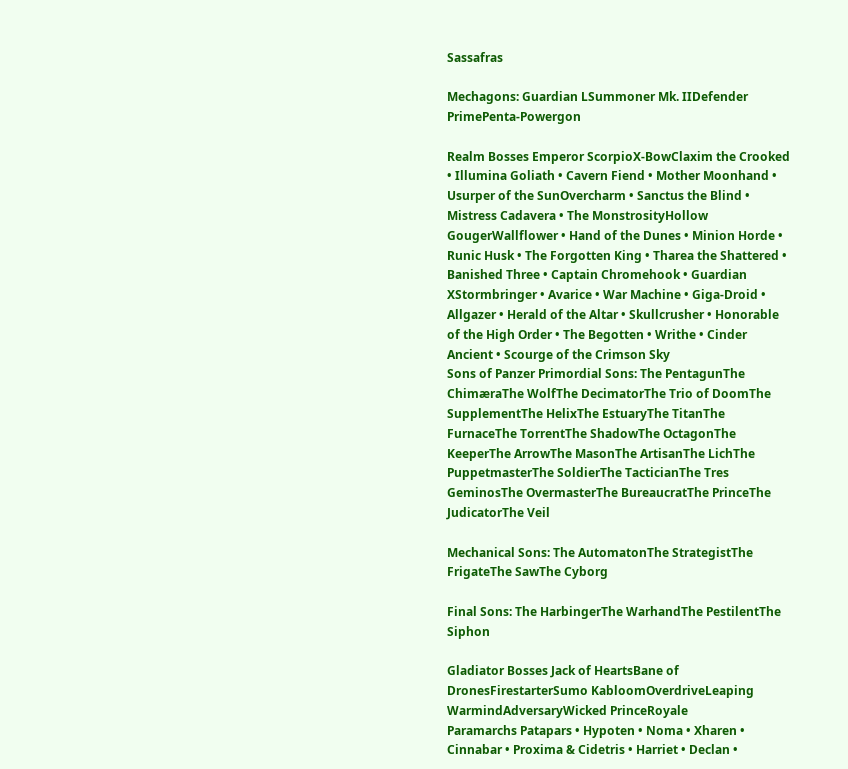Sassafras

Mechagons: Guardian LSummoner Mk. IIDefender PrimePenta-Powergon

Realm Bosses Emperor ScorpioX-BowClaxim the Crooked • Illumina Goliath • Cavern Fiend • Mother Moonhand • Usurper of the SunOvercharm • Sanctus the Blind • Mistress Cadavera • The MonstrosityHollow GougerWallflower • Hand of the Dunes • Minion Horde • Runic Husk • The Forgotten King • Tharea the Shattered • Banished Three • Captain Chromehook • Guardian XStormbringer • Avarice • War Machine • Giga-Droid • Allgazer • Herald of the Altar • Skullcrusher • Honorable of the High Order • The Begotten • Writhe • Cinder Ancient • Scourge of the Crimson Sky
Sons of Panzer Primordial Sons: The PentagunThe ChimæraThe WolfThe DecimatorThe Trio of DoomThe SupplementThe HelixThe EstuaryThe TitanThe FurnaceThe TorrentThe ShadowThe OctagonThe KeeperThe ArrowThe MasonThe ArtisanThe LichThe PuppetmasterThe SoldierThe TacticianThe Tres GeminosThe OvermasterThe BureaucratThe PrinceThe JudicatorThe Veil

Mechanical Sons: The AutomatonThe StrategistThe FrigateThe SawThe Cyborg

Final Sons: The HarbingerThe WarhandThe PestilentThe Siphon

Gladiator Bosses Jack of HeartsBane of DronesFirestarterSumo KabloomOverdriveLeaping WarmindAdversaryWicked PrinceRoyale
Paramarchs Patapars • Hypoten • Noma • Xharen • Cinnabar • Proxima & Cidetris • Harriet • Declan •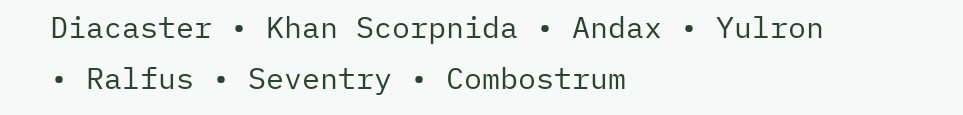Diacaster • Khan Scorpnida • Andax • Yulron • Ralfus • Seventry • Combostrum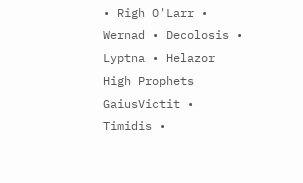• Righ O'Larr • Wernad • Decolosis • Lyptna • Helazor
High Prophets GaiusVictit • Timidis •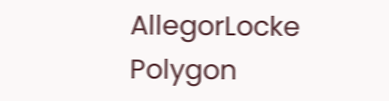AllegorLocke
Polygon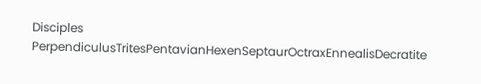Disciples PerpendiculusTritesPentavianHexenSeptaurOctraxEnnealisDecratite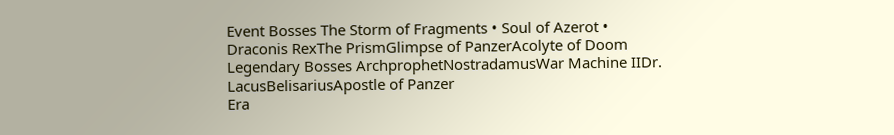Event Bosses The Storm of Fragments • Soul of Azerot • Draconis RexThe PrismGlimpse of PanzerAcolyte of Doom
Legendary Bosses ArchprophetNostradamusWar Machine IIDr. LacusBelisariusApostle of Panzer
Era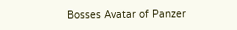Bosses Avatar of Panzer